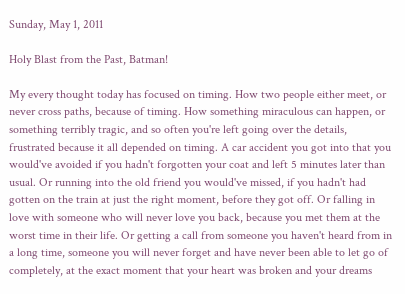Sunday, May 1, 2011

Holy Blast from the Past, Batman!

My every thought today has focused on timing. How two people either meet, or never cross paths, because of timing. How something miraculous can happen, or something terribly tragic, and so often you're left going over the details, frustrated because it all depended on timing. A car accident you got into that you would've avoided if you hadn't forgotten your coat and left 5 minutes later than usual. Or running into the old friend you would've missed, if you hadn't had gotten on the train at just the right moment, before they got off. Or falling in love with someone who will never love you back, because you met them at the worst time in their life. Or getting a call from someone you haven't heard from in a long time, someone you will never forget and have never been able to let go of completely, at the exact moment that your heart was broken and your dreams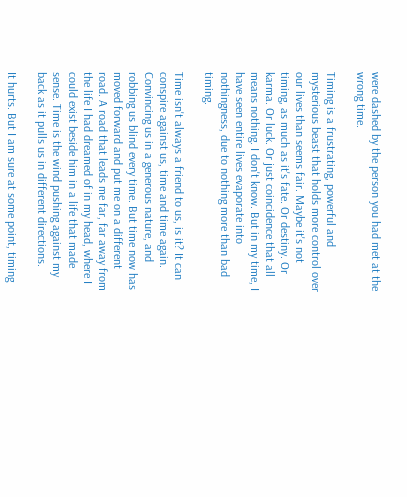were dashed by the person you had met at the wrong time.

Timing is a frustrating, powerful and mysterious beast that holds more control over our lives than seems fair. Maybe it's not timing, as much as it's fate. Or destiny. Or karma. Or luck. Or just coincidence that all means nothing. I don't know. But in my time, I have seen entire lives evaporate into nothingness, due to nothing more than bad timing.

Time isn't always a friend to us, is it? It can conspire against us, time and time again. Convincing us in a generous nature, and robbing us blind every time. But time now has moved forward and put me on a different road. A road that leads me far, far away from the life I had dreamed of in my head, where I could exist beside him in a life that made sense. Time is the wind pushing against my back as it pulls us in different directions.

It hurts. But I am sure at some point, timing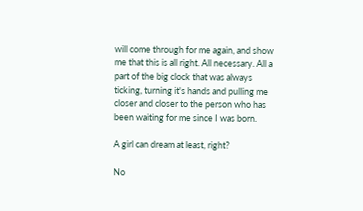will come through for me again, and show me that this is all right. All necessary. All a part of the big clock that was always ticking, turning it's hands and pulling me closer and closer to the person who has been waiting for me since I was born.

A girl can dream at least, right?

No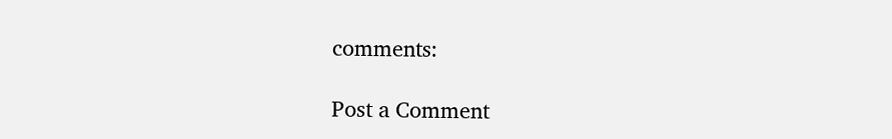comments:

Post a Comment